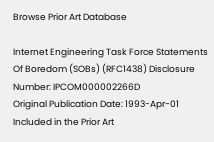Browse Prior Art Database

Internet Engineering Task Force Statements Of Boredom (SOBs) (RFC1438) Disclosure Number: IPCOM000002266D
Original Publication Date: 1993-Apr-01
Included in the Prior Art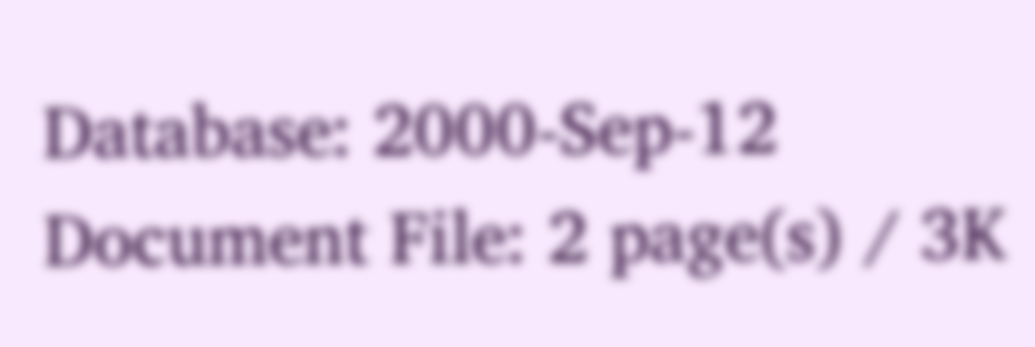Database: 2000-Sep-12
Document File: 2 page(s) / 3K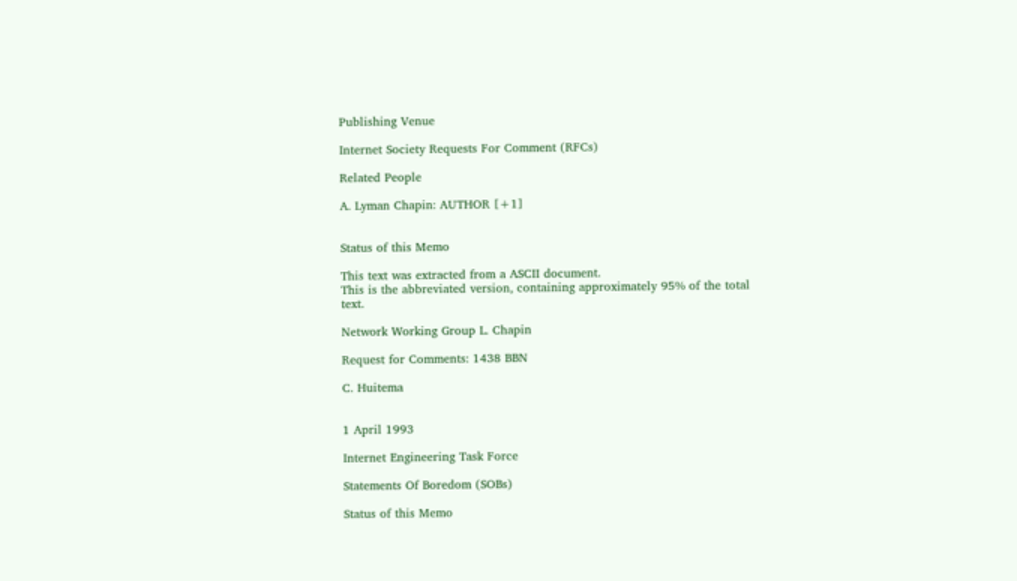Publishing Venue

Internet Society Requests For Comment (RFCs)

Related People

A. Lyman Chapin: AUTHOR [+1]


Status of this Memo

This text was extracted from a ASCII document.
This is the abbreviated version, containing approximately 95% of the total text.

Network Working Group L. Chapin

Request for Comments: 1438 BBN

C. Huitema


1 April 1993

Internet Engineering Task Force

Statements Of Boredom (SOBs)

Status of this Memo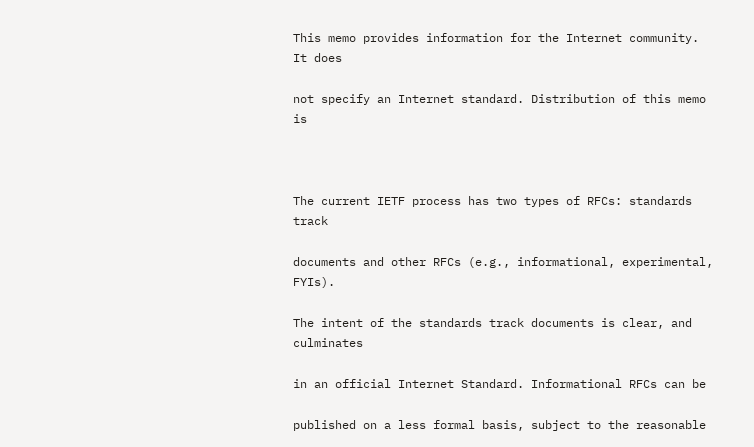This memo provides information for the Internet community. It does

not specify an Internet standard. Distribution of this memo is



The current IETF process has two types of RFCs: standards track

documents and other RFCs (e.g., informational, experimental, FYIs).

The intent of the standards track documents is clear, and culminates

in an official Internet Standard. Informational RFCs can be

published on a less formal basis, subject to the reasonable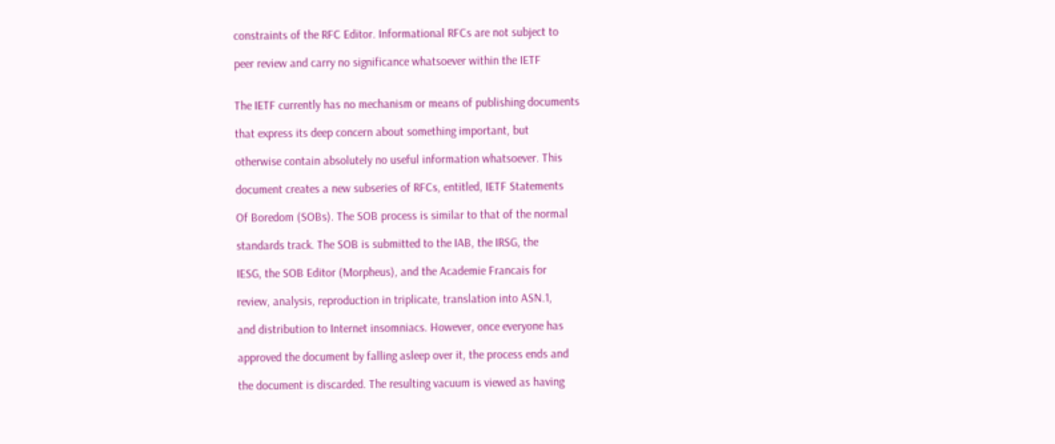constraints of the RFC Editor. Informational RFCs are not subject to

peer review and carry no significance whatsoever within the IETF


The IETF currently has no mechanism or means of publishing documents

that express its deep concern about something important, but

otherwise contain absolutely no useful information whatsoever. This

document creates a new subseries of RFCs, entitled, IETF Statements

Of Boredom (SOBs). The SOB process is similar to that of the normal

standards track. The SOB is submitted to the IAB, the IRSG, the

IESG, the SOB Editor (Morpheus), and the Academie Francais for

review, analysis, reproduction in triplicate, translation into ASN.1,

and distribution to Internet insomniacs. However, once everyone has

approved the document by falling asleep over it, the process ends and

the document is discarded. The resulting vacuum is viewed as having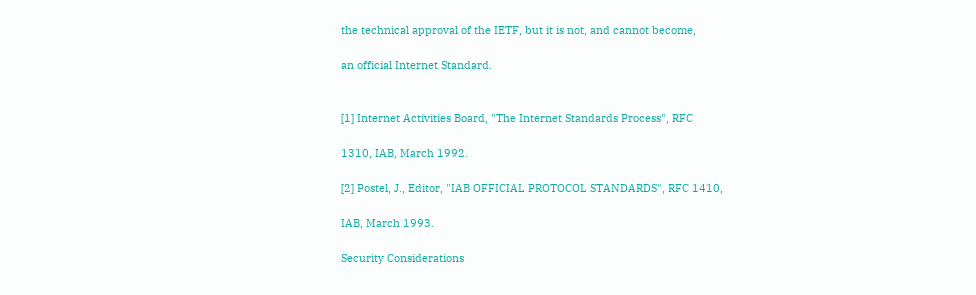the technical approval of the IETF, but it is not, and cannot become,

an official Internet Standard.


[1] Internet Activities Board, "The Internet Standards Process", RFC

1310, IAB, March 1992.

[2] Postel, J., Editor, "IAB OFFICIAL PROTOCOL STANDARDS", RFC 1410,

IAB, March 1993.

Security Considerations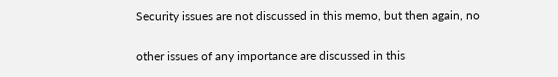Security issues are not discussed in this memo, but then again, no

other issues of any importance are discussed in this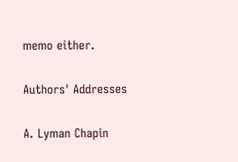memo either.

Authors' Addresses

A. Lyman Chapin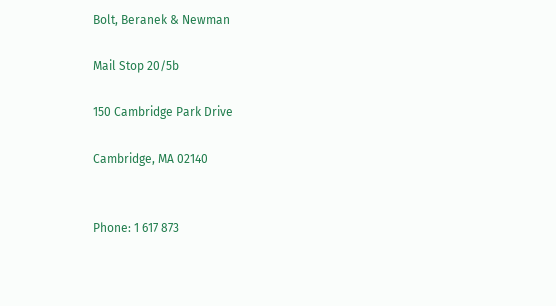Bolt, Beranek & Newman

Mail Stop 20/5b

150 Cambridge Park Drive

Cambridge, MA 02140


Phone: 1 617 873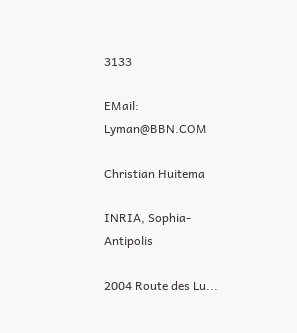3133

EMail: Lyman@BBN.COM

Christian Huitema

INRIA, Sophia-Antipolis

2004 Route des Lu...